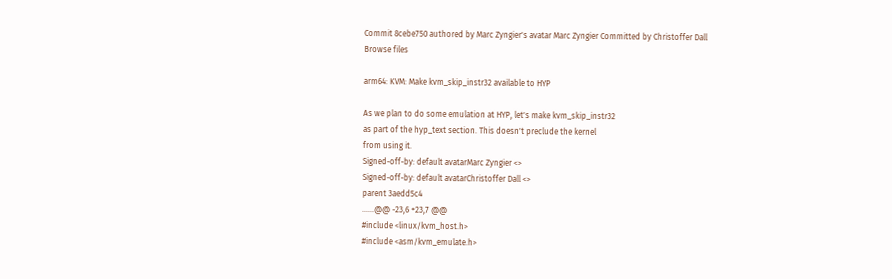Commit 8cebe750 authored by Marc Zyngier's avatar Marc Zyngier Committed by Christoffer Dall
Browse files

arm64: KVM: Make kvm_skip_instr32 available to HYP

As we plan to do some emulation at HYP, let's make kvm_skip_instr32
as part of the hyp_text section. This doesn't preclude the kernel
from using it.
Signed-off-by: default avatarMarc Zyngier <>
Signed-off-by: default avatarChristoffer Dall <>
parent 3aedd5c4
......@@ -23,6 +23,7 @@
#include <linux/kvm_host.h>
#include <asm/kvm_emulate.h>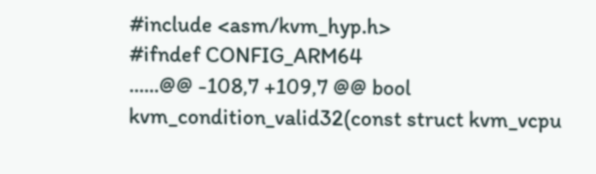#include <asm/kvm_hyp.h>
#ifndef CONFIG_ARM64
......@@ -108,7 +109,7 @@ bool kvm_condition_valid32(const struct kvm_vcpu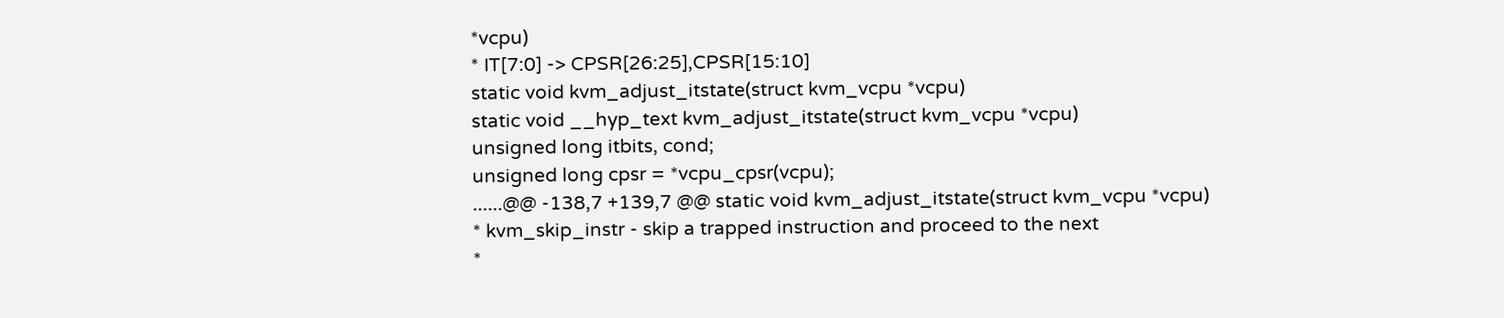*vcpu)
* IT[7:0] -> CPSR[26:25],CPSR[15:10]
static void kvm_adjust_itstate(struct kvm_vcpu *vcpu)
static void __hyp_text kvm_adjust_itstate(struct kvm_vcpu *vcpu)
unsigned long itbits, cond;
unsigned long cpsr = *vcpu_cpsr(vcpu);
......@@ -138,7 +139,7 @@ static void kvm_adjust_itstate(struct kvm_vcpu *vcpu)
* kvm_skip_instr - skip a trapped instruction and proceed to the next
*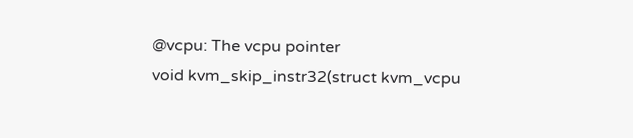@vcpu: The vcpu pointer
void kvm_skip_instr32(struct kvm_vcpu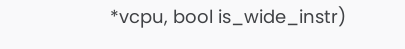*vcpu, bool is_wide_instr)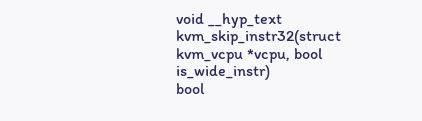void __hyp_text kvm_skip_instr32(struct kvm_vcpu *vcpu, bool is_wide_instr)
bool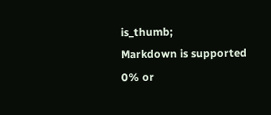is_thumb;
Markdown is supported
0% or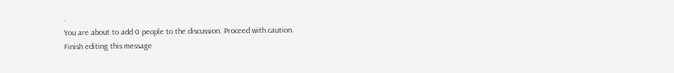.
You are about to add 0 people to the discussion. Proceed with caution.
Finish editing this message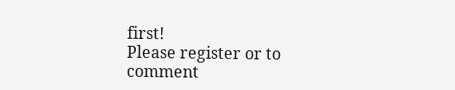first!
Please register or to comment